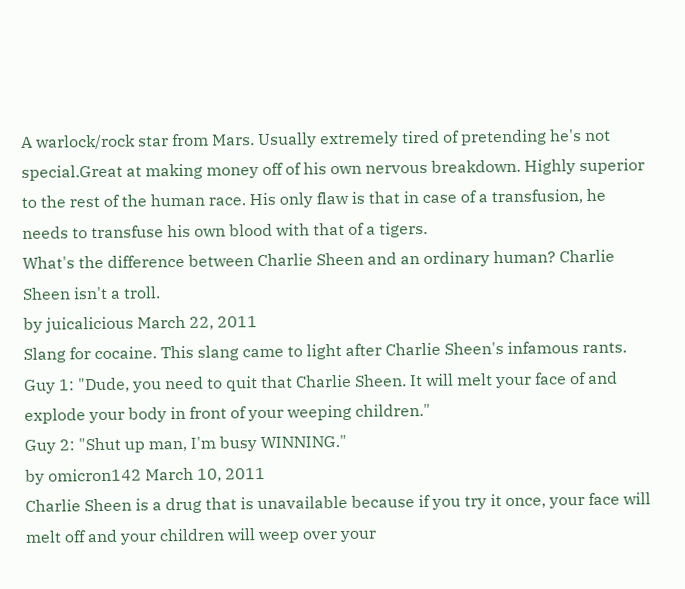A warlock/rock star from Mars. Usually extremely tired of pretending he's not special.Great at making money off of his own nervous breakdown. Highly superior to the rest of the human race. His only flaw is that in case of a transfusion, he needs to transfuse his own blood with that of a tigers.
What's the difference between Charlie Sheen and an ordinary human? Charlie Sheen isn't a troll.
by juicalicious March 22, 2011
Slang for cocaine. This slang came to light after Charlie Sheen's infamous rants.
Guy 1: "Dude, you need to quit that Charlie Sheen. It will melt your face of and explode your body in front of your weeping children."
Guy 2: "Shut up man, I'm busy WINNING."
by omicron142 March 10, 2011
Charlie Sheen is a drug that is unavailable because if you try it once, your face will melt off and your children will weep over your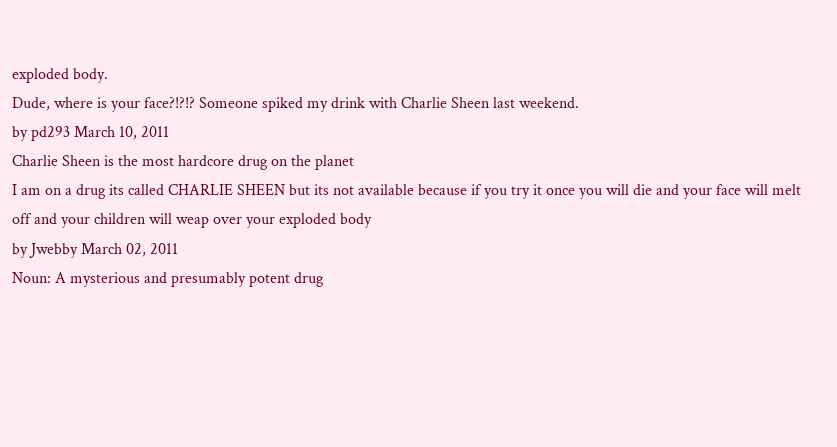exploded body.
Dude, where is your face?!?!? Someone spiked my drink with Charlie Sheen last weekend.
by pd293 March 10, 2011
Charlie Sheen is the most hardcore drug on the planet
I am on a drug its called CHARLIE SHEEN but its not available because if you try it once you will die and your face will melt off and your children will weap over your exploded body
by Jwebby March 02, 2011
Noun: A mysterious and presumably potent drug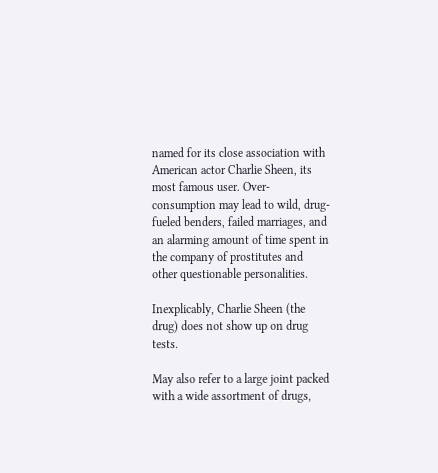named for its close association with American actor Charlie Sheen, its most famous user. Over-consumption may lead to wild, drug-fueled benders, failed marriages, and an alarming amount of time spent in the company of prostitutes and other questionable personalities.

Inexplicably, Charlie Sheen (the drug) does not show up on drug tests.

May also refer to a large joint packed with a wide assortment of drugs,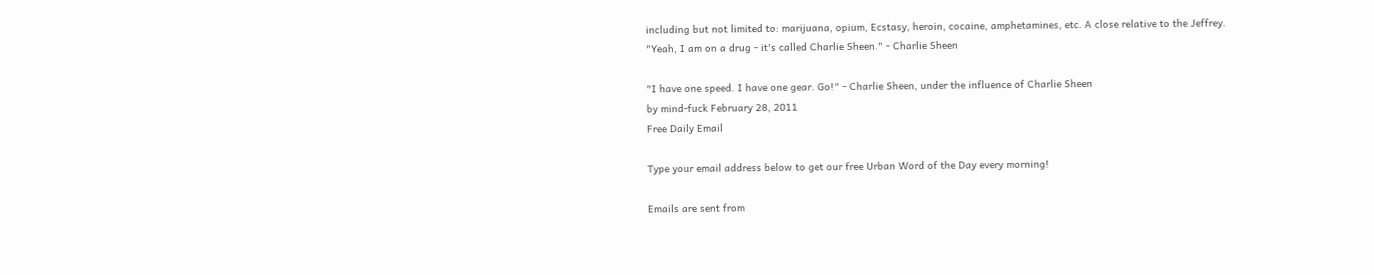including but not limited to: marijuana, opium, Ecstasy, heroin, cocaine, amphetamines, etc. A close relative to the Jeffrey.
"Yeah, I am on a drug - it's called Charlie Sheen." - Charlie Sheen

"I have one speed. I have one gear. Go!" - Charlie Sheen, under the influence of Charlie Sheen
by mind-fuck February 28, 2011
Free Daily Email

Type your email address below to get our free Urban Word of the Day every morning!

Emails are sent from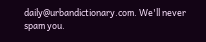daily@urbandictionary.com. We'll never spam you.